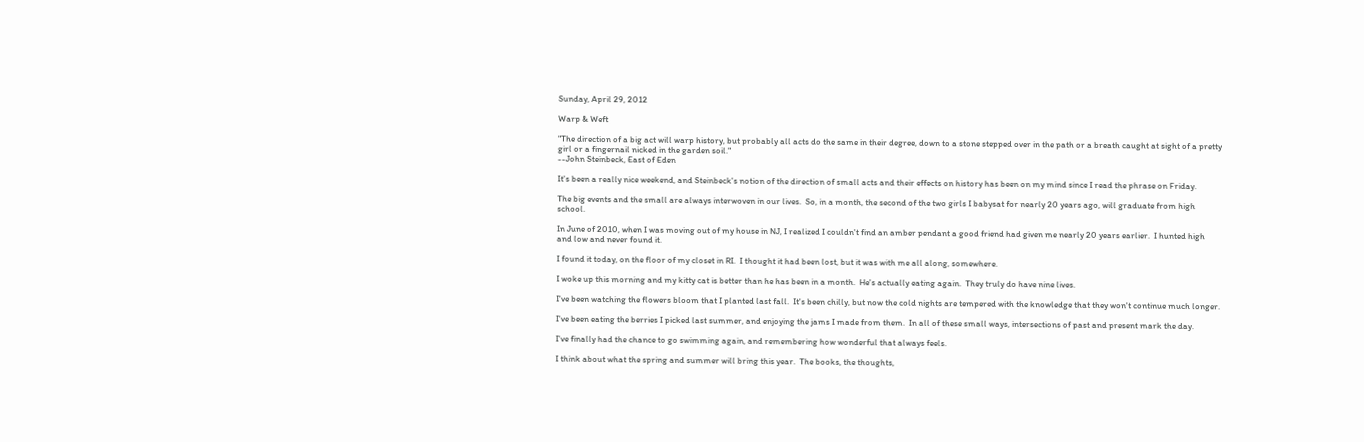Sunday, April 29, 2012

Warp & Weft

"The direction of a big act will warp history, but probably all acts do the same in their degree, down to a stone stepped over in the path or a breath caught at sight of a pretty girl or a fingernail nicked in the garden soil."
--John Steinbeck, East of Eden

It's been a really nice weekend, and Steinbeck's notion of the direction of small acts and their effects on history has been on my mind since I read the phrase on Friday.

The big events and the small are always interwoven in our lives.  So, in a month, the second of the two girls I babysat for nearly 20 years ago, will graduate from high school.

In June of 2010, when I was moving out of my house in NJ, I realized I couldn't find an amber pendant a good friend had given me nearly 20 years earlier.  I hunted high and low and never found it.

I found it today, on the floor of my closet in RI.  I thought it had been lost, but it was with me all along, somewhere.

I woke up this morning and my kitty cat is better than he has been in a month.  He's actually eating again.  They truly do have nine lives.

I've been watching the flowers bloom that I planted last fall.  It's been chilly, but now the cold nights are tempered with the knowledge that they won't continue much longer.

I've been eating the berries I picked last summer, and enjoying the jams I made from them.  In all of these small ways, intersections of past and present mark the day.

I've finally had the chance to go swimming again, and remembering how wonderful that always feels.

I think about what the spring and summer will bring this year.  The books, the thoughts,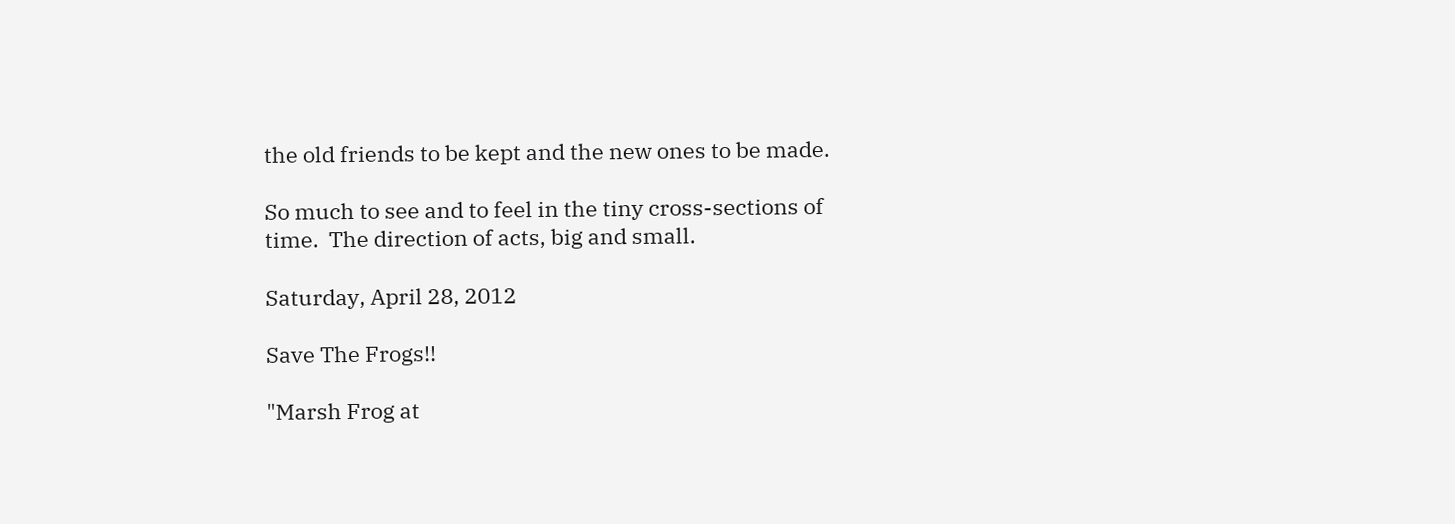the old friends to be kept and the new ones to be made.

So much to see and to feel in the tiny cross-sections of time.  The direction of acts, big and small.

Saturday, April 28, 2012

Save The Frogs!!

"Marsh Frog at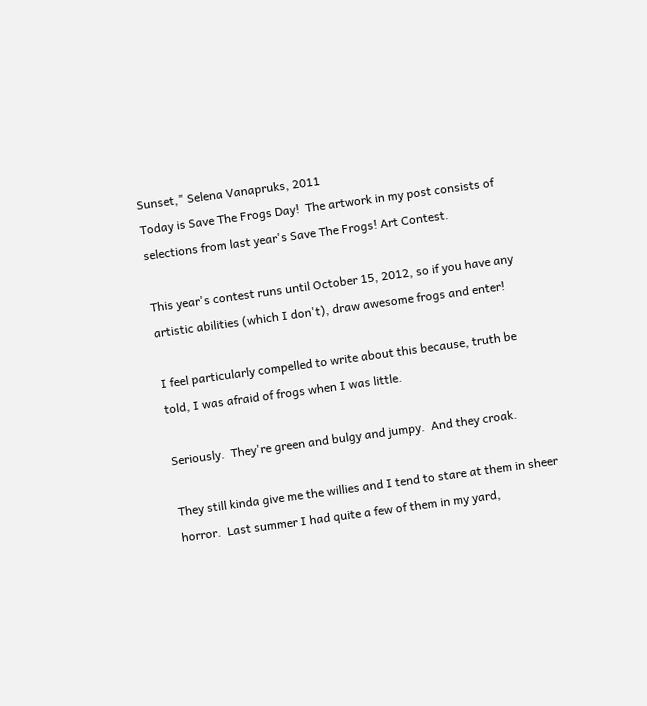Sunset," Selena Vanapruks, 2011
Today is Save The Frogs Day!  The artwork in my post consists of selections from last year's Save The Frogs! Art Contest.

This year's contest runs until October 15, 2012, so if you have any artistic abilities (which I don't), draw awesome frogs and enter!

I feel particularly compelled to write about this because, truth be told, I was afraid of frogs when I was little.

Seriously.  They're green and bulgy and jumpy.  And they croak.

They still kinda give me the willies and I tend to stare at them in sheer horror.  Last summer I had quite a few of them in my yard,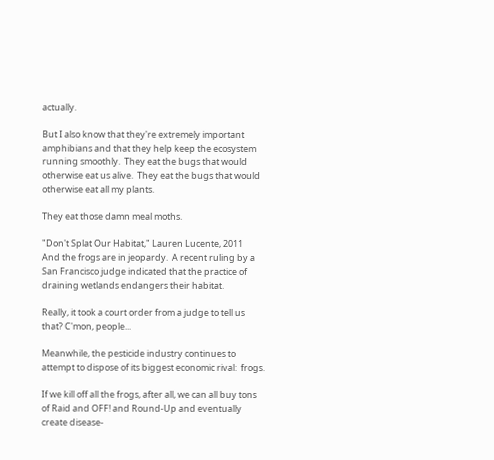actually.

But I also know that they're extremely important amphibians and that they help keep the ecosystem running smoothly.  They eat the bugs that would otherwise eat us alive.  They eat the bugs that would otherwise eat all my plants.

They eat those damn meal moths.

"Don't Splat Our Habitat," Lauren Lucente, 2011
And the frogs are in jeopardy.  A recent ruling by a San Francisco judge indicated that the practice of draining wetlands endangers their habitat.

Really, it took a court order from a judge to tell us that? C'mon, people...

Meanwhile, the pesticide industry continues to attempt to dispose of its biggest economic rival:  frogs.

If we kill off all the frogs, after all, we can all buy tons of Raid and OFF! and Round-Up and eventually create disease-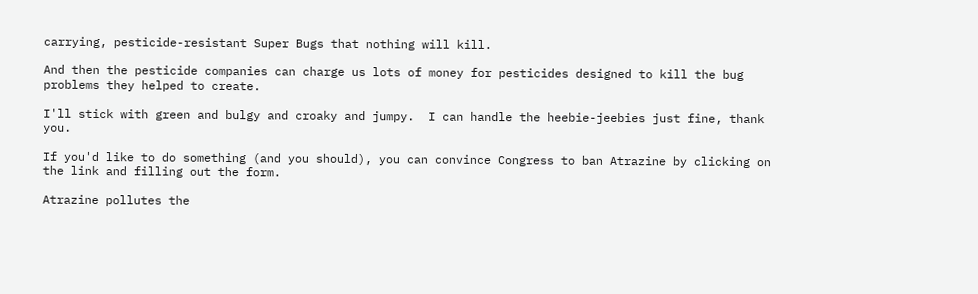carrying, pesticide-resistant Super Bugs that nothing will kill.

And then the pesticide companies can charge us lots of money for pesticides designed to kill the bug problems they helped to create.

I'll stick with green and bulgy and croaky and jumpy.  I can handle the heebie-jeebies just fine, thank you.

If you'd like to do something (and you should), you can convince Congress to ban Atrazine by clicking on the link and filling out the form.

Atrazine pollutes the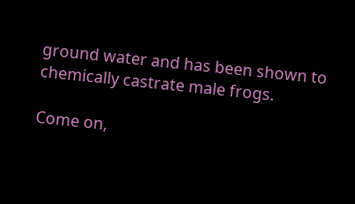ground water and has been shown to chemically castrate male frogs.

Come on,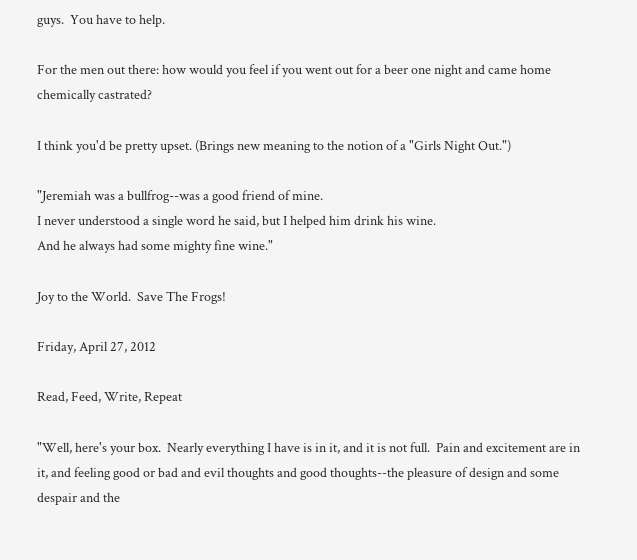guys.  You have to help.

For the men out there: how would you feel if you went out for a beer one night and came home chemically castrated?

I think you'd be pretty upset. (Brings new meaning to the notion of a "Girls Night Out.")

"Jeremiah was a bullfrog--was a good friend of mine.
I never understood a single word he said, but I helped him drink his wine.
And he always had some mighty fine wine."

Joy to the World.  Save The Frogs!

Friday, April 27, 2012

Read, Feed, Write, Repeat

"Well, here's your box.  Nearly everything I have is in it, and it is not full.  Pain and excitement are in it, and feeling good or bad and evil thoughts and good thoughts--the pleasure of design and some despair and the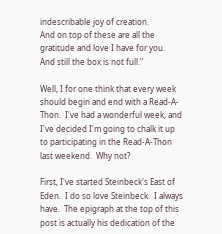indescribable joy of creation.
And on top of these are all the gratitude and love I have for you.
And still the box is not full."

Well, I for one think that every week should begin and end with a Read-A-Thon.  I've had a wonderful week, and I've decided I'm going to chalk it up to participating in the Read-A-Thon last weekend.  Why not?

First, I've started Steinbeck's East of Eden.  I do so love Steinbeck.  I always have.  The epigraph at the top of this post is actually his dedication of the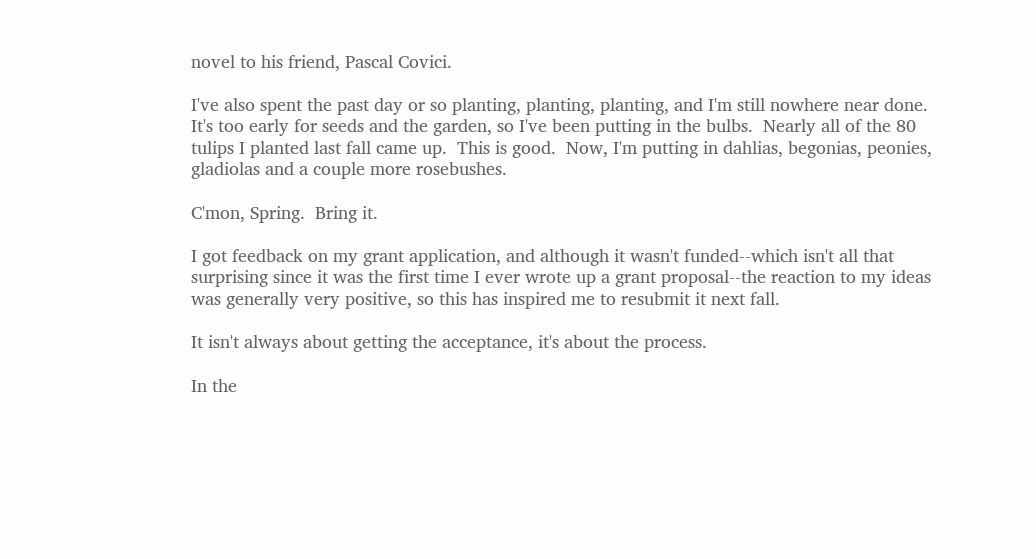novel to his friend, Pascal Covici.

I've also spent the past day or so planting, planting, planting, and I'm still nowhere near done.  It's too early for seeds and the garden, so I've been putting in the bulbs.  Nearly all of the 80 tulips I planted last fall came up.  This is good.  Now, I'm putting in dahlias, begonias, peonies, gladiolas and a couple more rosebushes.

C'mon, Spring.  Bring it.

I got feedback on my grant application, and although it wasn't funded--which isn't all that surprising since it was the first time I ever wrote up a grant proposal--the reaction to my ideas was generally very positive, so this has inspired me to resubmit it next fall.

It isn't always about getting the acceptance, it's about the process.

In the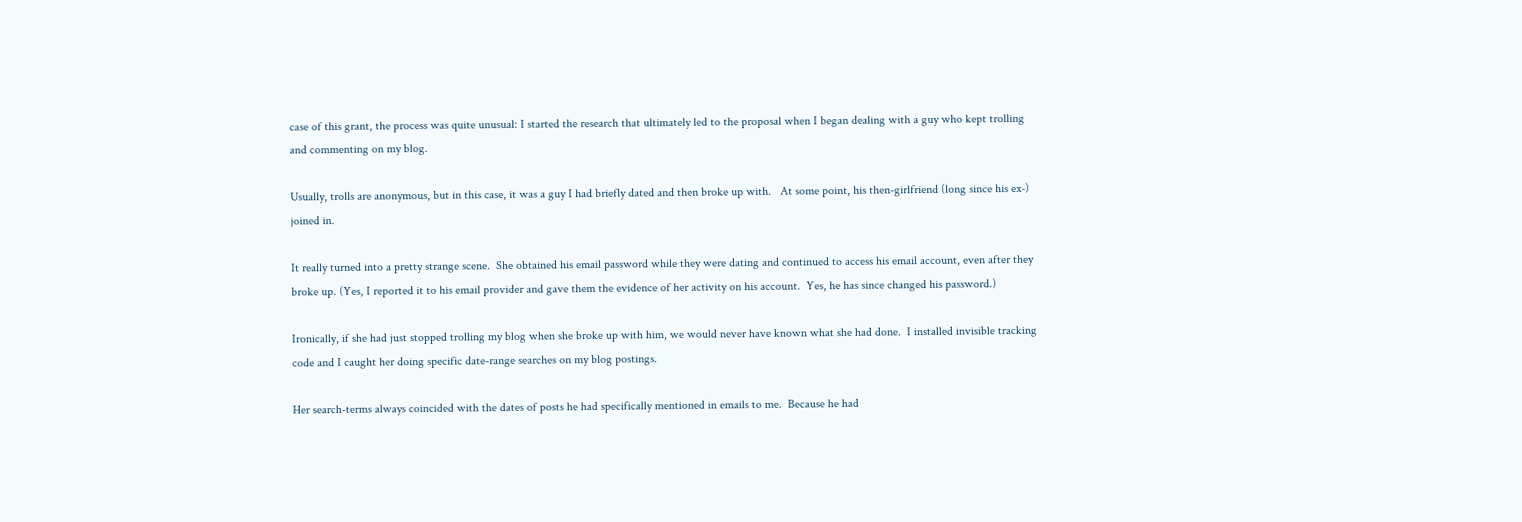case of this grant, the process was quite unusual: I started the research that ultimately led to the proposal when I began dealing with a guy who kept trolling and commenting on my blog.

Usually, trolls are anonymous, but in this case, it was a guy I had briefly dated and then broke up with.   At some point, his then-girlfriend (long since his ex-) joined in.

It really turned into a pretty strange scene.  She obtained his email password while they were dating and continued to access his email account, even after they broke up. (Yes, I reported it to his email provider and gave them the evidence of her activity on his account.  Yes, he has since changed his password.)

Ironically, if she had just stopped trolling my blog when she broke up with him, we would never have known what she had done.  I installed invisible tracking code and I caught her doing specific date-range searches on my blog postings.

Her search-terms always coincided with the dates of posts he had specifically mentioned in emails to me.  Because he had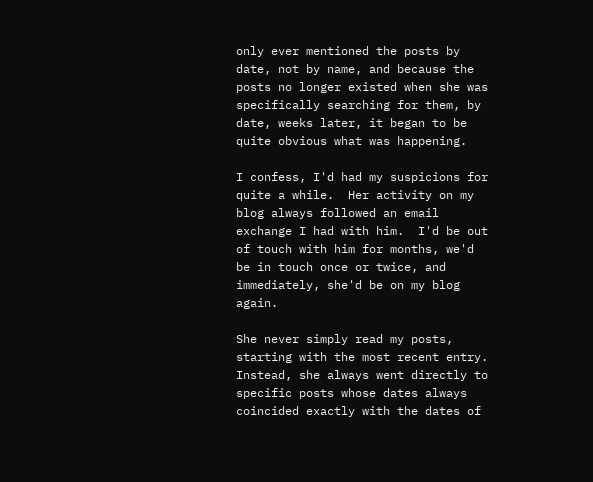only ever mentioned the posts by date, not by name, and because the posts no longer existed when she was specifically searching for them, by date, weeks later, it began to be quite obvious what was happening.

I confess, I'd had my suspicions for quite a while.  Her activity on my blog always followed an email exchange I had with him.  I'd be out of touch with him for months, we'd be in touch once or twice, and immediately, she'd be on my blog again.

She never simply read my posts, starting with the most recent entry.  Instead, she always went directly to specific posts whose dates always coincided exactly with the dates of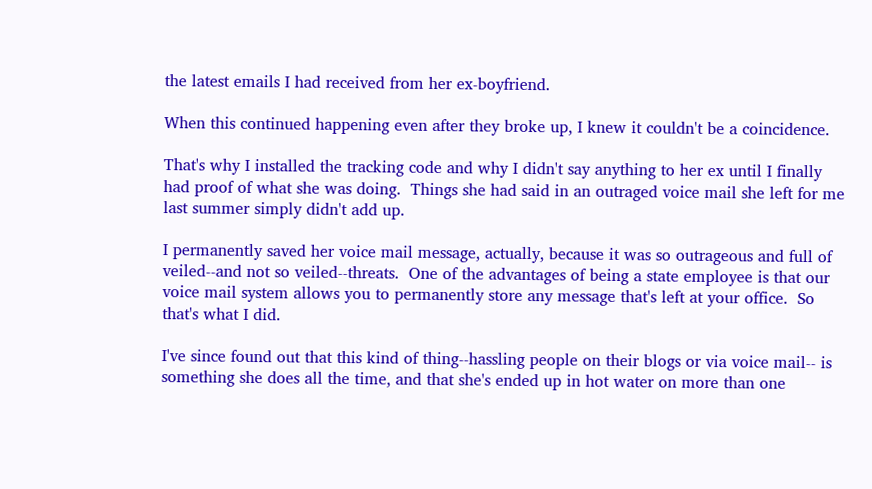the latest emails I had received from her ex-boyfriend.

When this continued happening even after they broke up, I knew it couldn't be a coincidence.

That's why I installed the tracking code and why I didn't say anything to her ex until I finally had proof of what she was doing.  Things she had said in an outraged voice mail she left for me last summer simply didn't add up.

I permanently saved her voice mail message, actually, because it was so outrageous and full of veiled--and not so veiled--threats.  One of the advantages of being a state employee is that our voice mail system allows you to permanently store any message that's left at your office.  So that's what I did.

I've since found out that this kind of thing--hassling people on their blogs or via voice mail-- is something she does all the time, and that she's ended up in hot water on more than one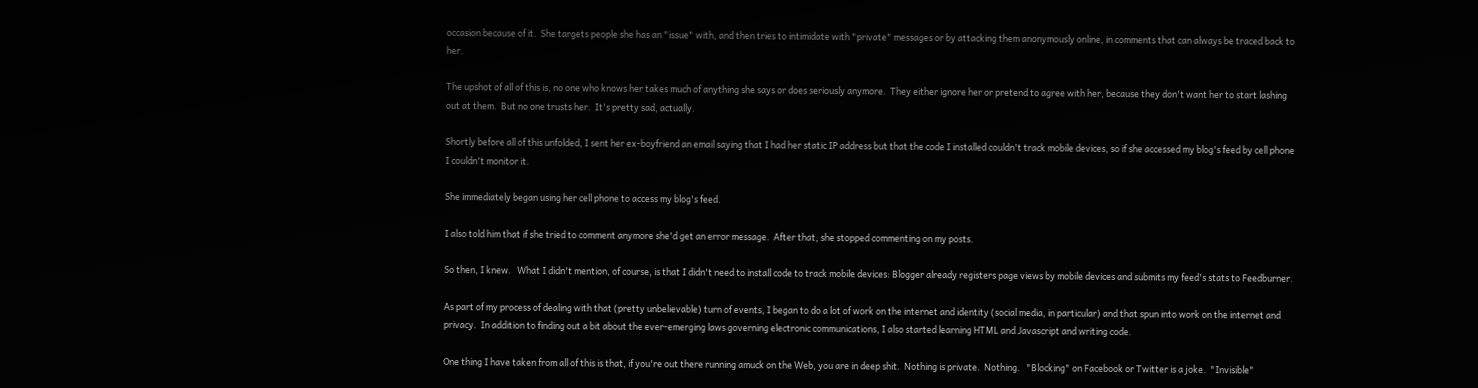occasion because of it.  She targets people she has an "issue" with, and then tries to intimidate with "private" messages or by attacking them anonymously online, in comments that can always be traced back to her.

The upshot of all of this is, no one who knows her takes much of anything she says or does seriously anymore.  They either ignore her or pretend to agree with her, because they don't want her to start lashing out at them.  But no one trusts her.  It's pretty sad, actually.

Shortly before all of this unfolded, I sent her ex-boyfriend an email saying that I had her static IP address but that the code I installed couldn't track mobile devices, so if she accessed my blog's feed by cell phone I couldn't monitor it.

She immediately began using her cell phone to access my blog's feed.

I also told him that if she tried to comment anymore she'd get an error message.  After that, she stopped commenting on my posts.

So then, I knew.   What I didn't mention, of course, is that I didn't need to install code to track mobile devices: Blogger already registers page views by mobile devices and submits my feed's stats to Feedburner.

As part of my process of dealing with that (pretty unbelievable) turn of events, I began to do a lot of work on the internet and identity (social media, in particular) and that spun into work on the internet and privacy.  In addition to finding out a bit about the ever-emerging laws governing electronic communications, I also started learning HTML and Javascript and writing code.

One thing I have taken from all of this is that, if you're out there running amuck on the Web, you are in deep shit.  Nothing is private.  Nothing.   "Blocking" on Facebook or Twitter is a joke.  "Invisible"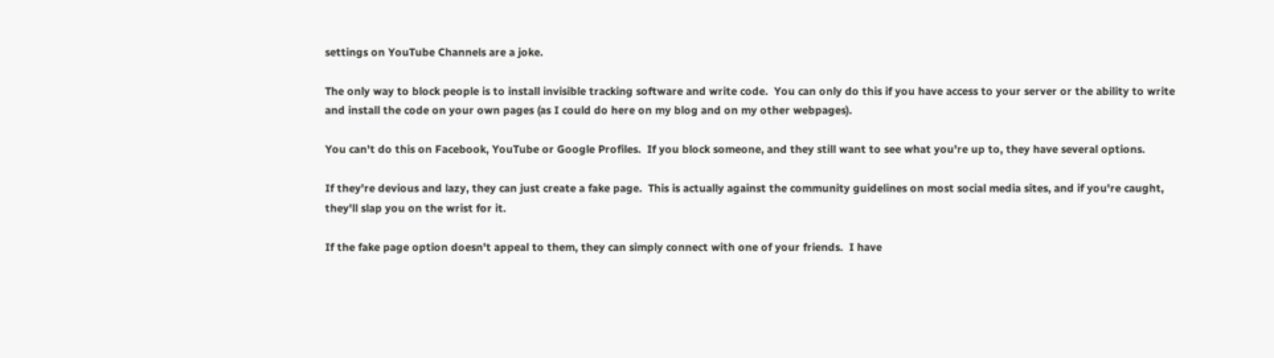settings on YouTube Channels are a joke.

The only way to block people is to install invisible tracking software and write code.  You can only do this if you have access to your server or the ability to write and install the code on your own pages (as I could do here on my blog and on my other webpages).

You can't do this on Facebook, YouTube or Google Profiles.  If you block someone, and they still want to see what you're up to, they have several options.

If they're devious and lazy, they can just create a fake page.  This is actually against the community guidelines on most social media sites, and if you're caught, they'll slap you on the wrist for it.

If the fake page option doesn't appeal to them, they can simply connect with one of your friends.  I have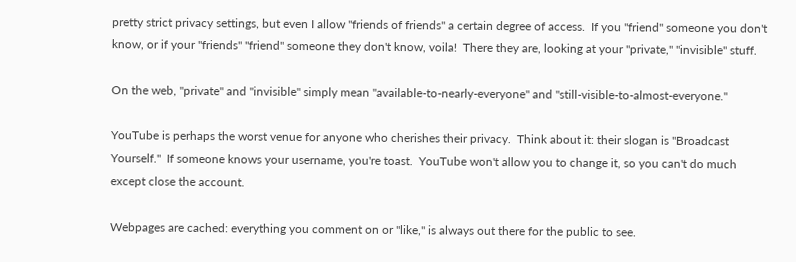pretty strict privacy settings, but even I allow "friends of friends" a certain degree of access.  If you "friend" someone you don't know, or if your "friends" "friend" someone they don't know, voila!  There they are, looking at your "private," "invisible" stuff.

On the web, "private" and "invisible" simply mean "available-to-nearly-everyone" and "still-visible-to-almost-everyone."

YouTube is perhaps the worst venue for anyone who cherishes their privacy.  Think about it: their slogan is "Broadcast Yourself."  If someone knows your username, you're toast.  YouTube won't allow you to change it, so you can't do much except close the account.

Webpages are cached: everything you comment on or "like," is always out there for the public to see.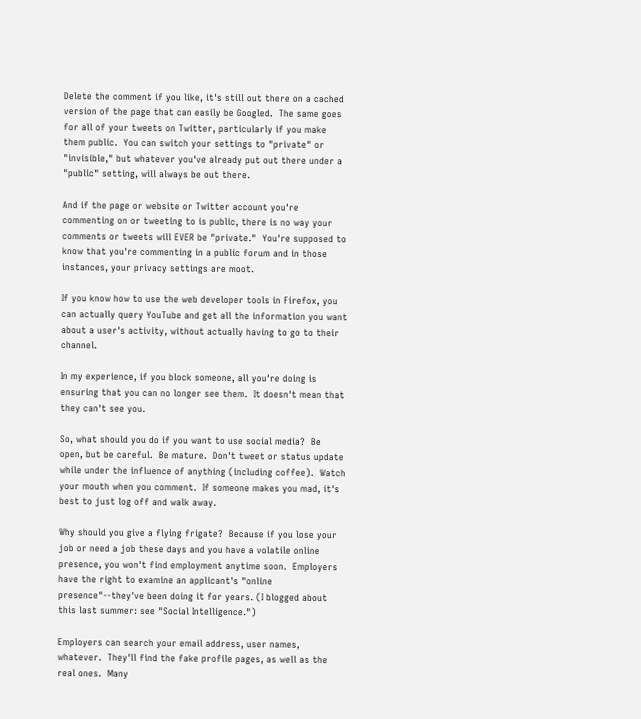Delete the comment if you like, it's still out there on a cached version of the page that can easily be Googled.  The same goes for all of your tweets on Twitter, particularly if you make them public.  You can switch your settings to "private" or "invisible," but whatever you've already put out there under a "public" setting, will always be out there.

And if the page or website or Twitter account you're commenting on or tweeting to is public, there is no way your comments or tweets will EVER be "private."  You're supposed to know that you're commenting in a public forum and in those instances, your privacy settings are moot.

If you know how to use the web developer tools in Firefox, you can actually query YouTube and get all the information you want about a user's activity, without actually having to go to their channel.

In my experience, if you block someone, all you're doing is ensuring that you can no longer see them.  It doesn't mean that they can't see you.

So, what should you do if you want to use social media?  Be open, but be careful.  Be mature.  Don't tweet or status update while under the influence of anything (including coffee).  Watch your mouth when you comment.  If someone makes you mad, it's best to just log off and walk away.

Why should you give a flying frigate?  Because if you lose your job or need a job these days and you have a volatile online presence, you won't find employment anytime soon.  Employers have the right to examine an applicant's "online presence"--they've been doing it for years. (I blogged about this last summer: see "Social Intelligence.")

Employers can search your email address, user names, whatever.  They'll find the fake profile pages, as well as the real ones.  Many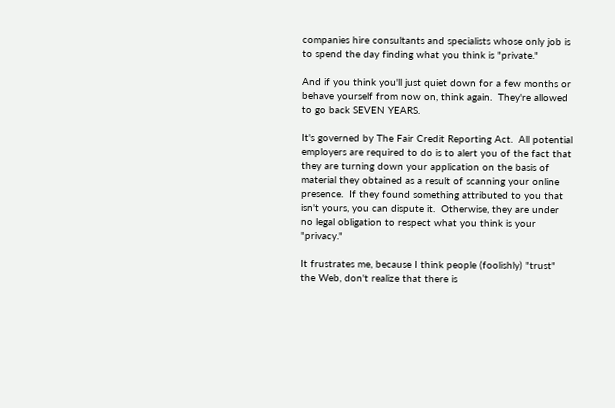companies hire consultants and specialists whose only job is to spend the day finding what you think is "private."

And if you think you'll just quiet down for a few months or behave yourself from now on, think again.  They're allowed to go back SEVEN YEARS.

It's governed by The Fair Credit Reporting Act.  All potential employers are required to do is to alert you of the fact that they are turning down your application on the basis of material they obtained as a result of scanning your online presence.  If they found something attributed to you that isn't yours, you can dispute it.  Otherwise, they are under no legal obligation to respect what you think is your "privacy."

It frustrates me, because I think people (foolishly) "trust" the Web, don't realize that there is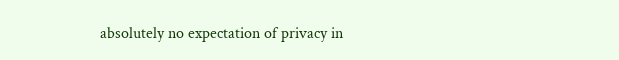absolutely no expectation of privacy in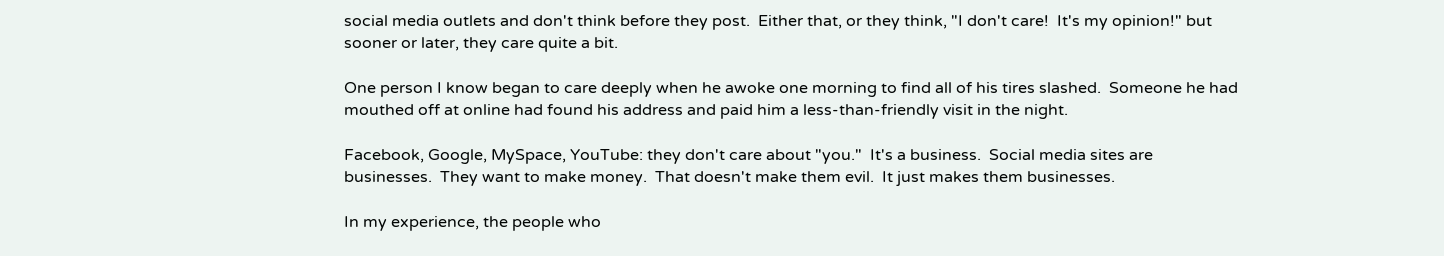social media outlets and don't think before they post.  Either that, or they think, "I don't care!  It's my opinion!" but sooner or later, they care quite a bit.

One person I know began to care deeply when he awoke one morning to find all of his tires slashed.  Someone he had mouthed off at online had found his address and paid him a less-than-friendly visit in the night.

Facebook, Google, MySpace, YouTube: they don't care about "you."  It's a business.  Social media sites are businesses.  They want to make money.  That doesn't make them evil.  It just makes them businesses.

In my experience, the people who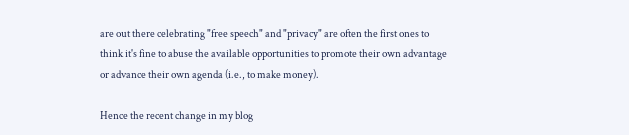are out there celebrating "free speech" and "privacy" are often the first ones to think it's fine to abuse the available opportunities to promote their own advantage or advance their own agenda (i.e., to make money).

Hence the recent change in my blog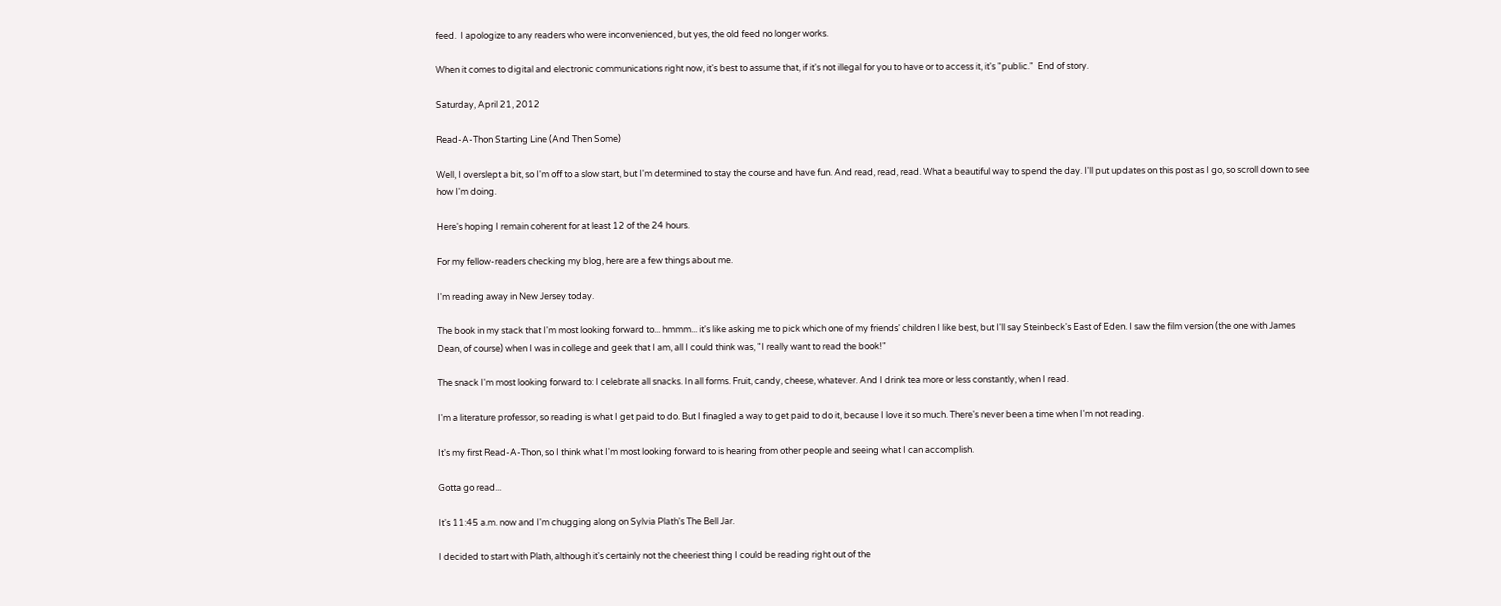feed.  I apologize to any readers who were inconvenienced, but yes, the old feed no longer works.

When it comes to digital and electronic communications right now, it's best to assume that, if it's not illegal for you to have or to access it, it's "public."  End of story.

Saturday, April 21, 2012

Read-A-Thon Starting Line (And Then Some)

Well, I overslept a bit, so I'm off to a slow start, but I'm determined to stay the course and have fun. And read, read, read. What a beautiful way to spend the day. I'll put updates on this post as I go, so scroll down to see how I'm doing.

Here's hoping I remain coherent for at least 12 of the 24 hours.

For my fellow-readers checking my blog, here are a few things about me.

I'm reading away in New Jersey today.

The book in my stack that I'm most looking forward to... hmmm... it's like asking me to pick which one of my friends' children I like best, but I'll say Steinbeck's East of Eden. I saw the film version (the one with James Dean, of course) when I was in college and geek that I am, all I could think was, "I really want to read the book!"

The snack I'm most looking forward to: I celebrate all snacks. In all forms. Fruit, candy, cheese, whatever. And I drink tea more or less constantly, when I read.

I'm a literature professor, so reading is what I get paid to do. But I finagled a way to get paid to do it, because I love it so much. There's never been a time when I'm not reading.

It's my first Read-A-Thon, so I think what I'm most looking forward to is hearing from other people and seeing what I can accomplish.

Gotta go read...

It's 11:45 a.m. now and I'm chugging along on Sylvia Plath's The Bell Jar.

I decided to start with Plath, although it's certainly not the cheeriest thing I could be reading right out of the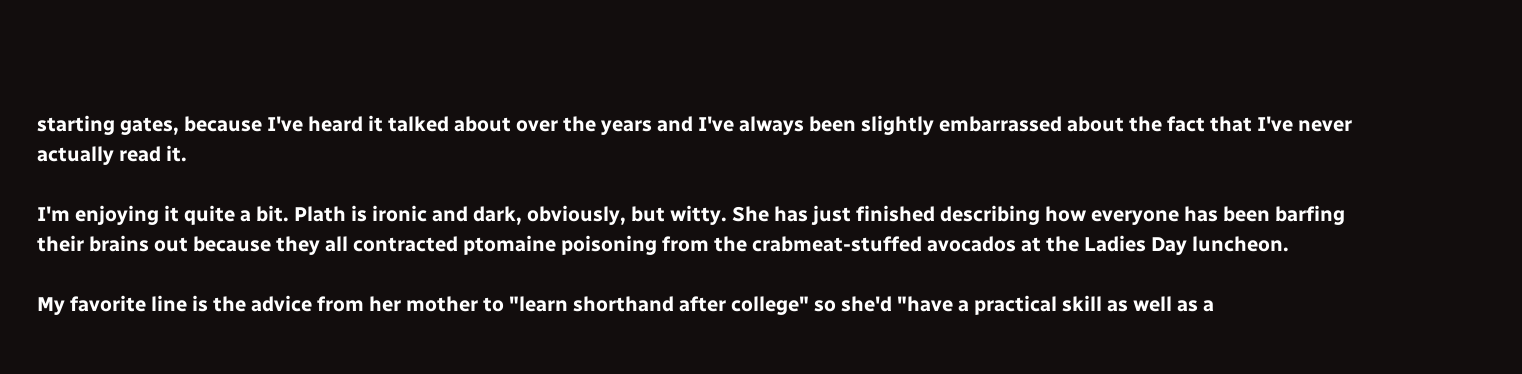starting gates, because I've heard it talked about over the years and I've always been slightly embarrassed about the fact that I've never actually read it.

I'm enjoying it quite a bit. Plath is ironic and dark, obviously, but witty. She has just finished describing how everyone has been barfing their brains out because they all contracted ptomaine poisoning from the crabmeat-stuffed avocados at the Ladies Day luncheon.

My favorite line is the advice from her mother to "learn shorthand after college" so she'd "have a practical skill as well as a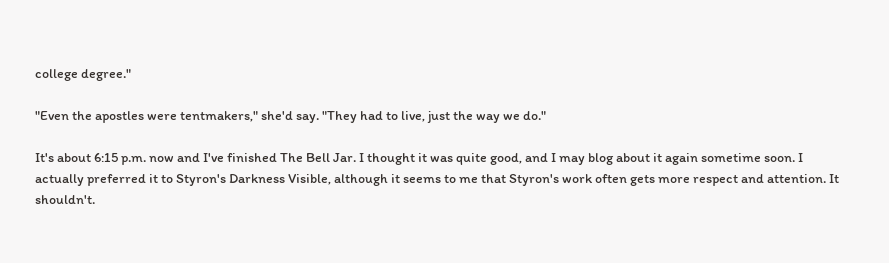college degree."

"Even the apostles were tentmakers," she'd say. "They had to live, just the way we do."

It's about 6:15 p.m. now and I've finished The Bell Jar. I thought it was quite good, and I may blog about it again sometime soon. I actually preferred it to Styron's Darkness Visible, although it seems to me that Styron's work often gets more respect and attention. It shouldn't.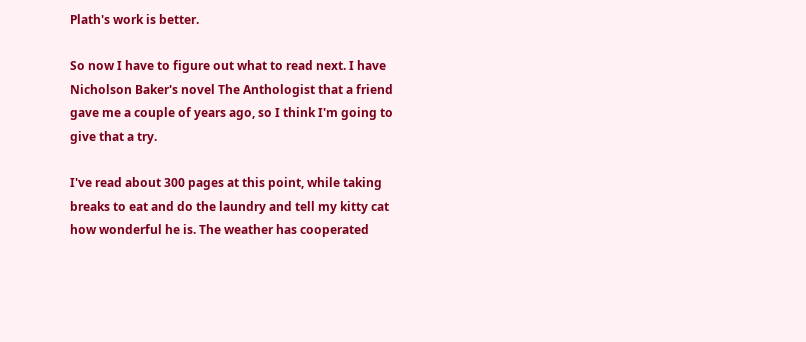Plath's work is better.

So now I have to figure out what to read next. I have Nicholson Baker's novel The Anthologist that a friend gave me a couple of years ago, so I think I'm going to give that a try.

I've read about 300 pages at this point, while taking breaks to eat and do the laundry and tell my kitty cat how wonderful he is. The weather has cooperated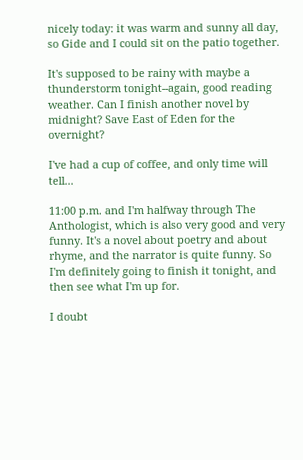nicely today: it was warm and sunny all day, so Gide and I could sit on the patio together.

It's supposed to be rainy with maybe a thunderstorm tonight--again, good reading weather. Can I finish another novel by midnight? Save East of Eden for the overnight?

I've had a cup of coffee, and only time will tell...

11:00 p.m. and I'm halfway through The Anthologist, which is also very good and very funny. It's a novel about poetry and about rhyme, and the narrator is quite funny. So I'm definitely going to finish it tonight, and then see what I'm up for.

I doubt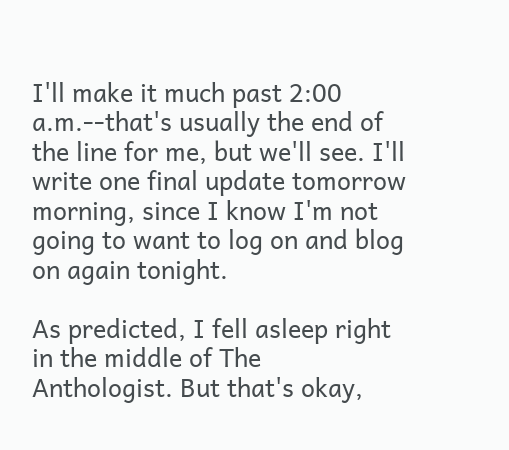I'll make it much past 2:00 a.m.--that's usually the end of the line for me, but we'll see. I'll write one final update tomorrow morning, since I know I'm not going to want to log on and blog on again tonight.

As predicted, I fell asleep right in the middle of The Anthologist. But that's okay,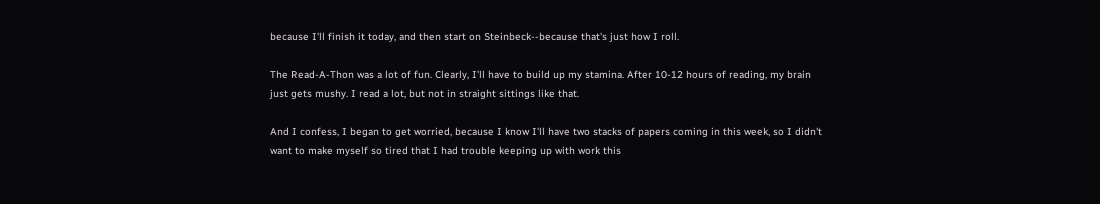because I'll finish it today, and then start on Steinbeck--because that's just how I roll.

The Read-A-Thon was a lot of fun. Clearly, I'll have to build up my stamina. After 10-12 hours of reading, my brain just gets mushy. I read a lot, but not in straight sittings like that.

And I confess, I began to get worried, because I know I'll have two stacks of papers coming in this week, so I didn't want to make myself so tired that I had trouble keeping up with work this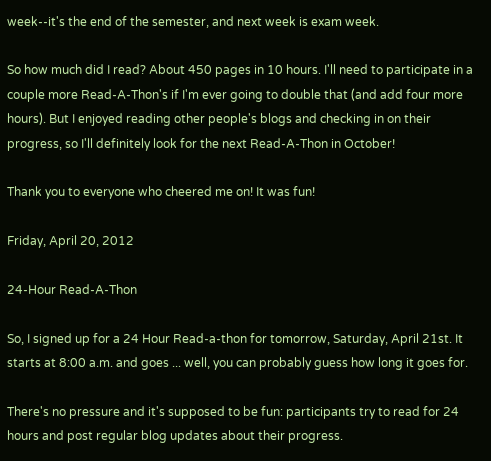week--it's the end of the semester, and next week is exam week.

So how much did I read? About 450 pages in 10 hours. I'll need to participate in a couple more Read-A-Thon's if I'm ever going to double that (and add four more hours). But I enjoyed reading other people's blogs and checking in on their progress, so I'll definitely look for the next Read-A-Thon in October!

Thank you to everyone who cheered me on! It was fun!

Friday, April 20, 2012

24-Hour Read-A-Thon

So, I signed up for a 24 Hour Read-a-thon for tomorrow, Saturday, April 21st. It starts at 8:00 a.m. and goes ... well, you can probably guess how long it goes for.

There's no pressure and it's supposed to be fun: participants try to read for 24 hours and post regular blog updates about their progress.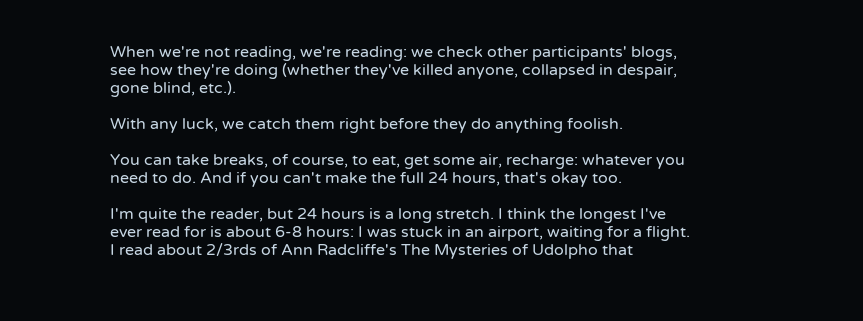When we're not reading, we're reading: we check other participants' blogs, see how they're doing (whether they've killed anyone, collapsed in despair, gone blind, etc.).

With any luck, we catch them right before they do anything foolish.

You can take breaks, of course, to eat, get some air, recharge: whatever you need to do. And if you can't make the full 24 hours, that's okay too.

I'm quite the reader, but 24 hours is a long stretch. I think the longest I've ever read for is about 6-8 hours: I was stuck in an airport, waiting for a flight. I read about 2/3rds of Ann Radcliffe's The Mysteries of Udolpho that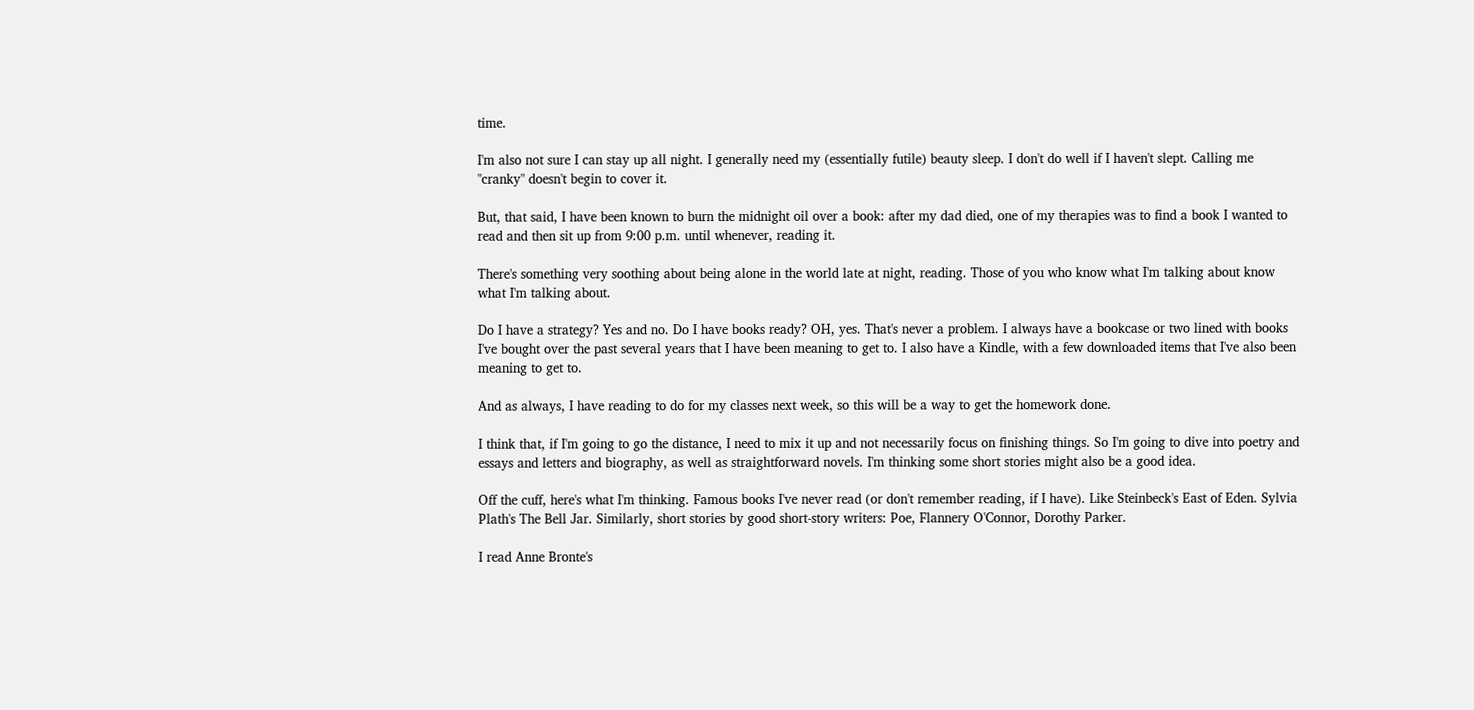time.

I'm also not sure I can stay up all night. I generally need my (essentially futile) beauty sleep. I don't do well if I haven't slept. Calling me "cranky" doesn't begin to cover it.

But, that said, I have been known to burn the midnight oil over a book: after my dad died, one of my therapies was to find a book I wanted to read and then sit up from 9:00 p.m. until whenever, reading it.

There's something very soothing about being alone in the world late at night, reading. Those of you who know what I'm talking about know what I'm talking about.

Do I have a strategy? Yes and no. Do I have books ready? OH, yes. That's never a problem. I always have a bookcase or two lined with books I've bought over the past several years that I have been meaning to get to. I also have a Kindle, with a few downloaded items that I've also been meaning to get to.

And as always, I have reading to do for my classes next week, so this will be a way to get the homework done.

I think that, if I'm going to go the distance, I need to mix it up and not necessarily focus on finishing things. So I'm going to dive into poetry and essays and letters and biography, as well as straightforward novels. I'm thinking some short stories might also be a good idea.

Off the cuff, here's what I'm thinking. Famous books I've never read (or don't remember reading, if I have). Like Steinbeck's East of Eden. Sylvia Plath's The Bell Jar. Similarly, short stories by good short-story writers: Poe, Flannery O'Connor, Dorothy Parker.

I read Anne Bronte's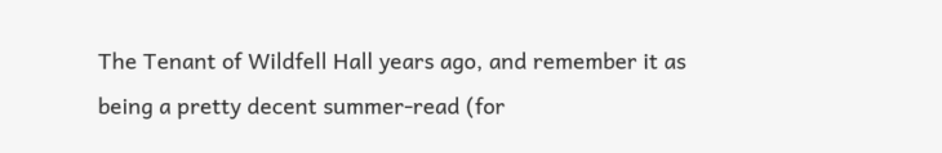The Tenant of Wildfell Hall years ago, and remember it as being a pretty decent summer-read (for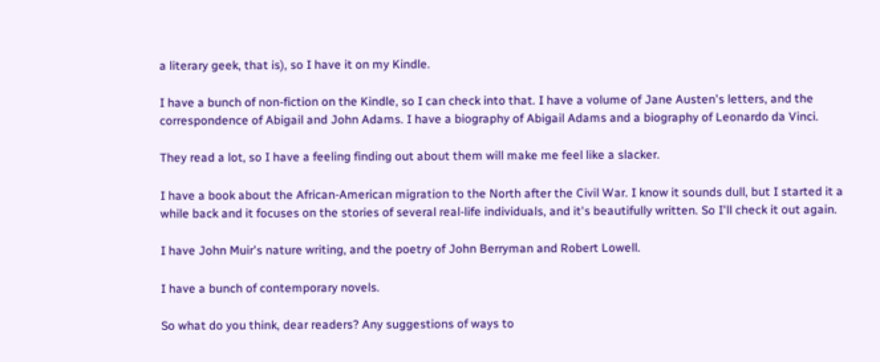a literary geek, that is), so I have it on my Kindle.

I have a bunch of non-fiction on the Kindle, so I can check into that. I have a volume of Jane Austen's letters, and the correspondence of Abigail and John Adams. I have a biography of Abigail Adams and a biography of Leonardo da Vinci.

They read a lot, so I have a feeling finding out about them will make me feel like a slacker.

I have a book about the African-American migration to the North after the Civil War. I know it sounds dull, but I started it a while back and it focuses on the stories of several real-life individuals, and it's beautifully written. So I'll check it out again.

I have John Muir's nature writing, and the poetry of John Berryman and Robert Lowell.

I have a bunch of contemporary novels.

So what do you think, dear readers? Any suggestions of ways to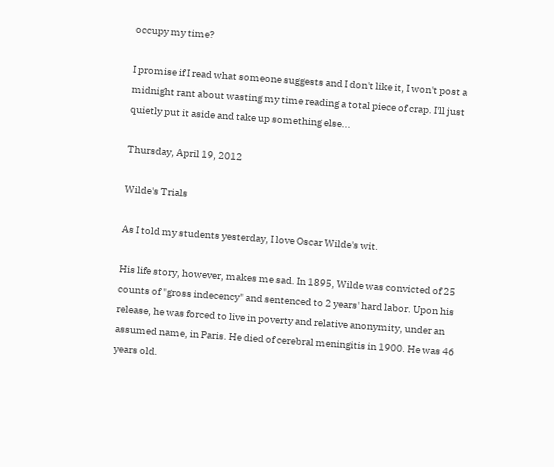occupy my time?

I promise if I read what someone suggests and I don't like it, I won't post a midnight rant about wasting my time reading a total piece of crap. I'll just quietly put it aside and take up something else...

Thursday, April 19, 2012

Wilde's Trials

As I told my students yesterday, I love Oscar Wilde's wit.

His life story, however, makes me sad. In 1895, Wilde was convicted of 25 counts of "gross indecency" and sentenced to 2 years' hard labor. Upon his release, he was forced to live in poverty and relative anonymity, under an assumed name, in Paris. He died of cerebral meningitis in 1900. He was 46 years old.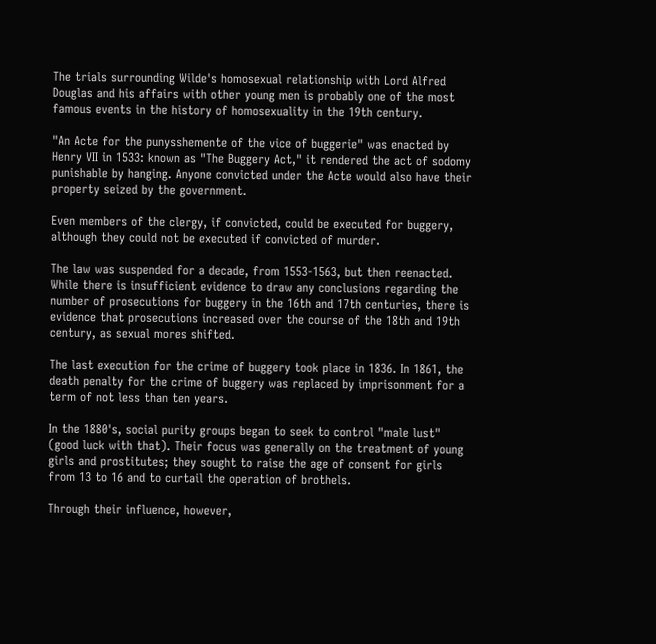The trials surrounding Wilde's homosexual relationship with Lord Alfred Douglas and his affairs with other young men is probably one of the most famous events in the history of homosexuality in the 19th century.

"An Acte for the punysshemente of the vice of buggerie" was enacted by Henry VII in 1533: known as "The Buggery Act," it rendered the act of sodomy punishable by hanging. Anyone convicted under the Acte would also have their property seized by the government.

Even members of the clergy, if convicted, could be executed for buggery, although they could not be executed if convicted of murder.

The law was suspended for a decade, from 1553-1563, but then reenacted. While there is insufficient evidence to draw any conclusions regarding the number of prosecutions for buggery in the 16th and 17th centuries, there is evidence that prosecutions increased over the course of the 18th and 19th century, as sexual mores shifted.

The last execution for the crime of buggery took place in 1836. In 1861, the death penalty for the crime of buggery was replaced by imprisonment for a term of not less than ten years.

In the 1880's, social purity groups began to seek to control "male lust" (good luck with that). Their focus was generally on the treatment of young girls and prostitutes; they sought to raise the age of consent for girls from 13 to 16 and to curtail the operation of brothels.

Through their influence, however,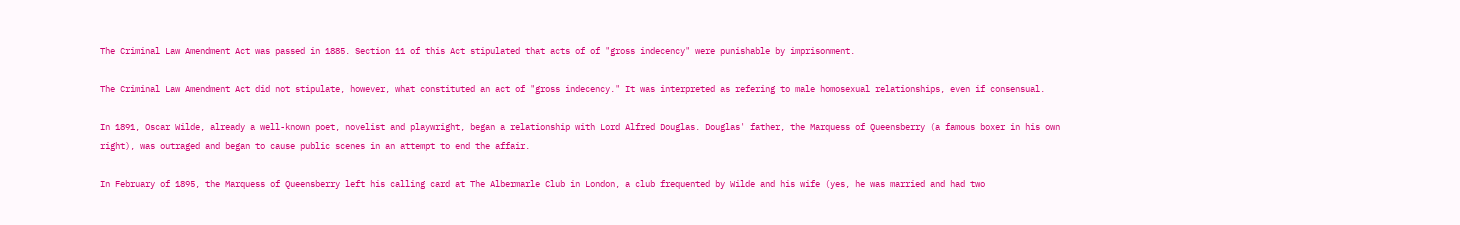The Criminal Law Amendment Act was passed in 1885. Section 11 of this Act stipulated that acts of of "gross indecency" were punishable by imprisonment.

The Criminal Law Amendment Act did not stipulate, however, what constituted an act of "gross indecency." It was interpreted as refering to male homosexual relationships, even if consensual.

In 1891, Oscar Wilde, already a well-known poet, novelist and playwright, began a relationship with Lord Alfred Douglas. Douglas' father, the Marquess of Queensberry (a famous boxer in his own right), was outraged and began to cause public scenes in an attempt to end the affair.

In February of 1895, the Marquess of Queensberry left his calling card at The Albermarle Club in London, a club frequented by Wilde and his wife (yes, he was married and had two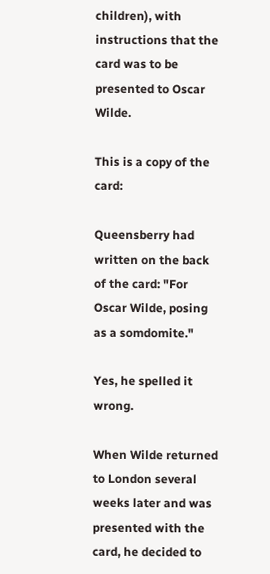children), with instructions that the card was to be presented to Oscar Wilde.

This is a copy of the card:

Queensberry had written on the back of the card: "For Oscar Wilde, posing as a somdomite."

Yes, he spelled it wrong.

When Wilde returned to London several weeks later and was presented with the card, he decided to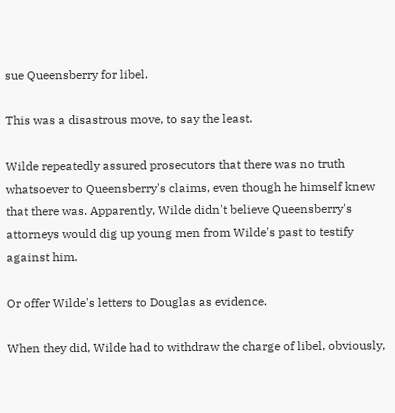sue Queensberry for libel.

This was a disastrous move, to say the least.

Wilde repeatedly assured prosecutors that there was no truth whatsoever to Queensberry's claims, even though he himself knew that there was. Apparently, Wilde didn't believe Queensberry's attorneys would dig up young men from Wilde's past to testify against him.

Or offer Wilde's letters to Douglas as evidence.

When they did, Wilde had to withdraw the charge of libel, obviously,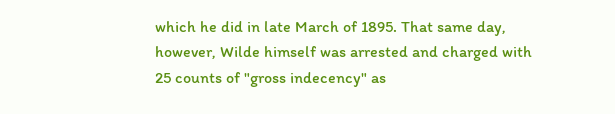which he did in late March of 1895. That same day, however, Wilde himself was arrested and charged with 25 counts of "gross indecency" as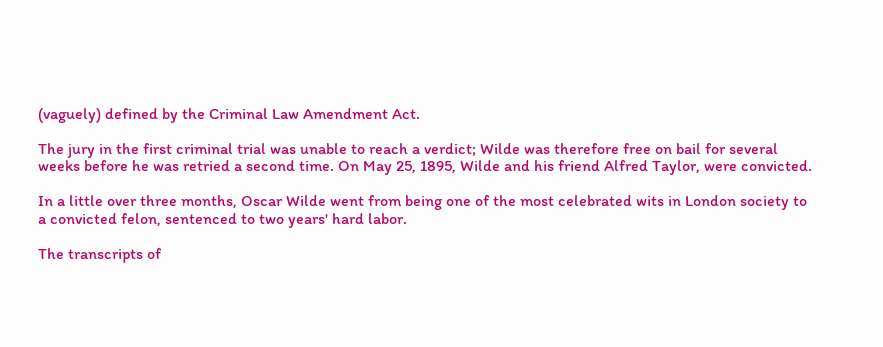(vaguely) defined by the Criminal Law Amendment Act.

The jury in the first criminal trial was unable to reach a verdict; Wilde was therefore free on bail for several weeks before he was retried a second time. On May 25, 1895, Wilde and his friend Alfred Taylor, were convicted.

In a little over three months, Oscar Wilde went from being one of the most celebrated wits in London society to a convicted felon, sentenced to two years' hard labor.

The transcripts of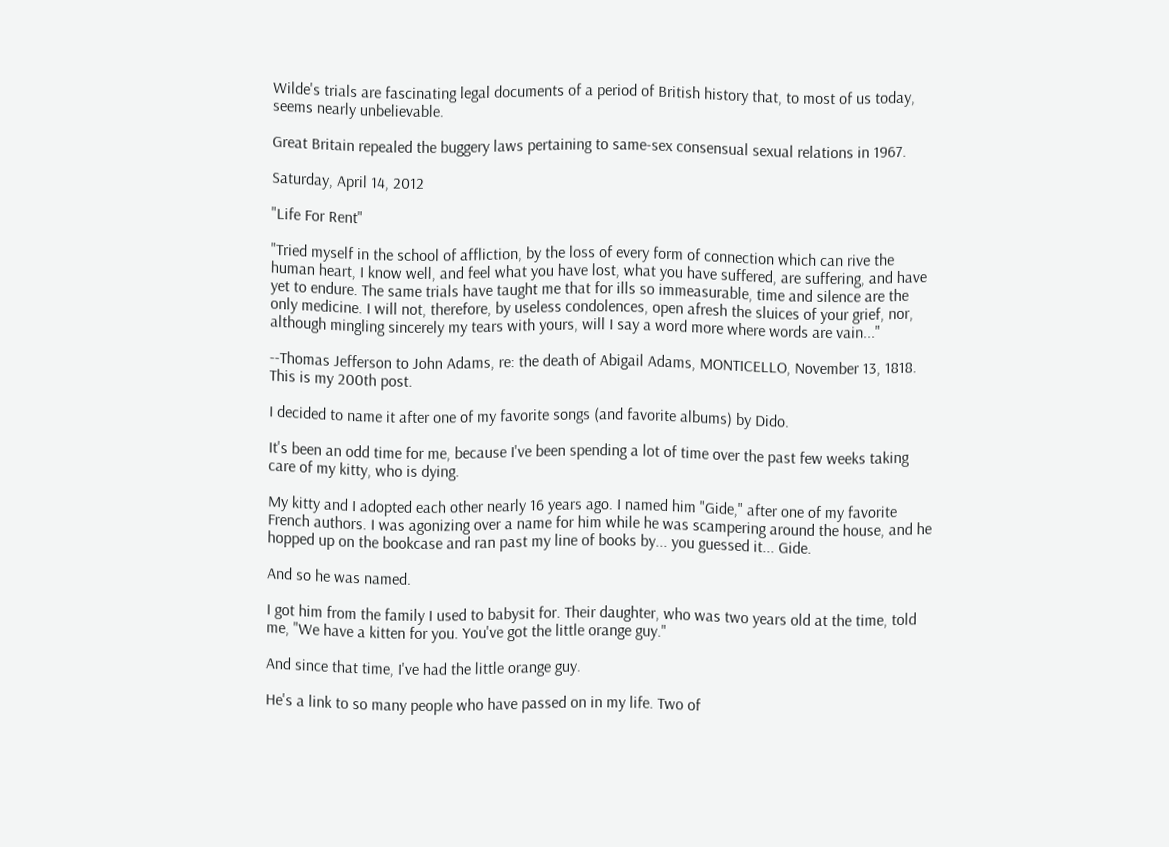Wilde's trials are fascinating legal documents of a period of British history that, to most of us today, seems nearly unbelievable.

Great Britain repealed the buggery laws pertaining to same-sex consensual sexual relations in 1967.

Saturday, April 14, 2012

"Life For Rent"

"Tried myself in the school of affliction, by the loss of every form of connection which can rive the human heart, I know well, and feel what you have lost, what you have suffered, are suffering, and have yet to endure. The same trials have taught me that for ills so immeasurable, time and silence are the only medicine. I will not, therefore, by useless condolences, open afresh the sluices of your grief, nor, although mingling sincerely my tears with yours, will I say a word more where words are vain..."

--Thomas Jefferson to John Adams, re: the death of Abigail Adams, MONTICELLO, November 13, 1818.
This is my 200th post.

I decided to name it after one of my favorite songs (and favorite albums) by Dido.

It's been an odd time for me, because I've been spending a lot of time over the past few weeks taking care of my kitty, who is dying.

My kitty and I adopted each other nearly 16 years ago. I named him "Gide," after one of my favorite French authors. I was agonizing over a name for him while he was scampering around the house, and he hopped up on the bookcase and ran past my line of books by... you guessed it... Gide.

And so he was named.

I got him from the family I used to babysit for. Their daughter, who was two years old at the time, told me, "We have a kitten for you. You've got the little orange guy."

And since that time, I've had the little orange guy.

He's a link to so many people who have passed on in my life. Two of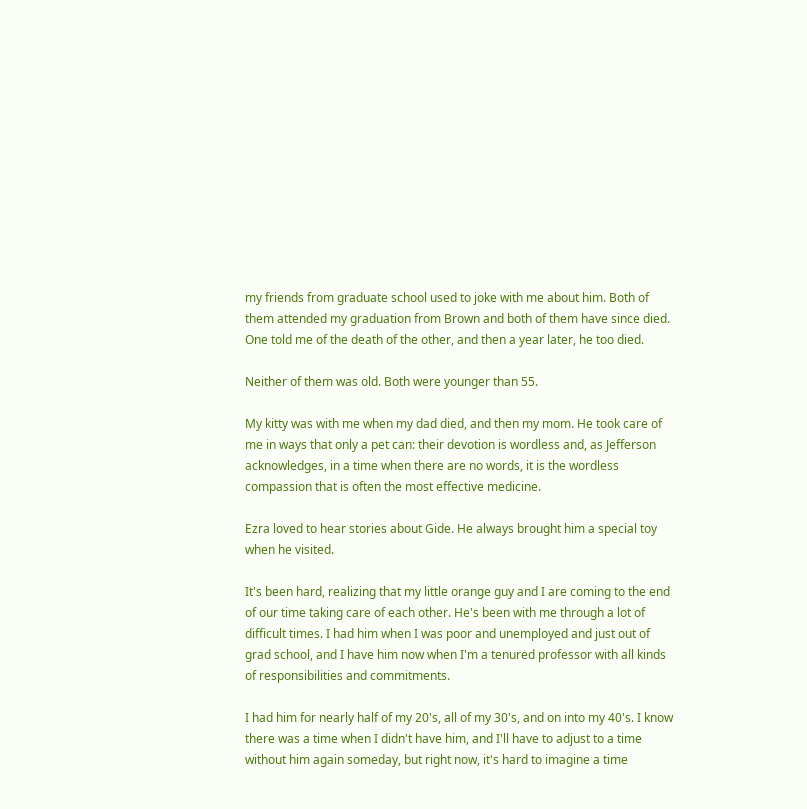my friends from graduate school used to joke with me about him. Both of them attended my graduation from Brown and both of them have since died. One told me of the death of the other, and then a year later, he too died.

Neither of them was old. Both were younger than 55.

My kitty was with me when my dad died, and then my mom. He took care of me in ways that only a pet can: their devotion is wordless and, as Jefferson acknowledges, in a time when there are no words, it is the wordless compassion that is often the most effective medicine.

Ezra loved to hear stories about Gide. He always brought him a special toy when he visited.

It's been hard, realizing that my little orange guy and I are coming to the end of our time taking care of each other. He's been with me through a lot of difficult times. I had him when I was poor and unemployed and just out of grad school, and I have him now when I'm a tenured professor with all kinds of responsibilities and commitments.

I had him for nearly half of my 20's, all of my 30's, and on into my 40's. I know there was a time when I didn't have him, and I'll have to adjust to a time without him again someday, but right now, it's hard to imagine a time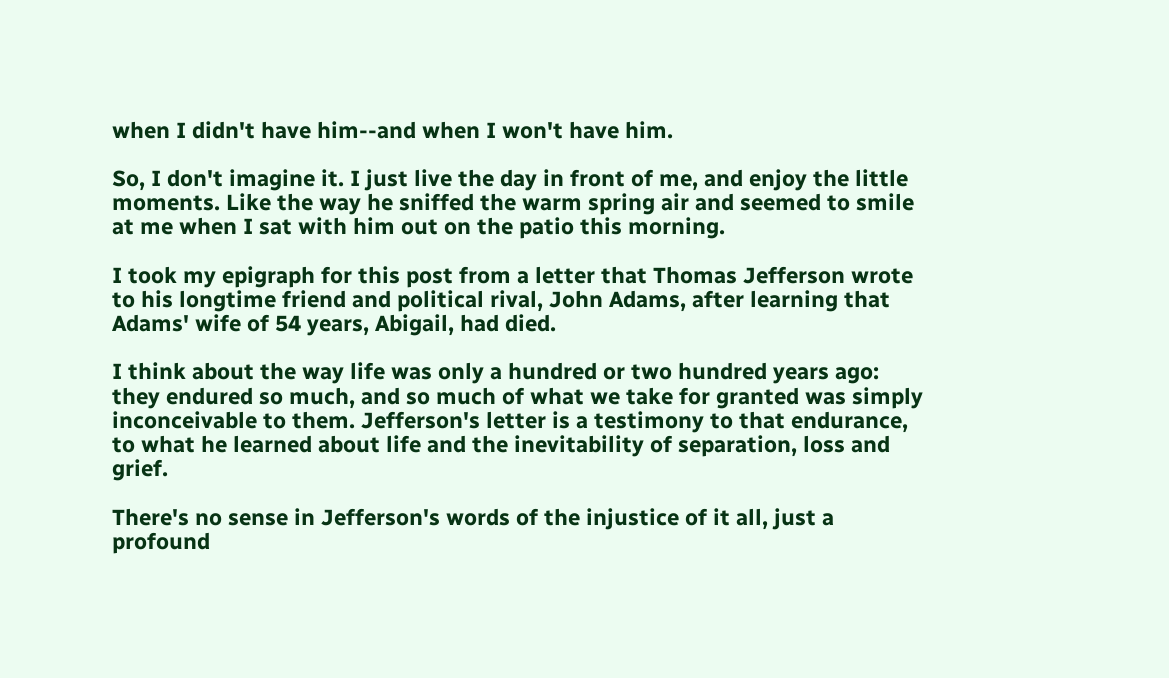when I didn't have him--and when I won't have him.

So, I don't imagine it. I just live the day in front of me, and enjoy the little moments. Like the way he sniffed the warm spring air and seemed to smile at me when I sat with him out on the patio this morning.

I took my epigraph for this post from a letter that Thomas Jefferson wrote to his longtime friend and political rival, John Adams, after learning that Adams' wife of 54 years, Abigail, had died.

I think about the way life was only a hundred or two hundred years ago: they endured so much, and so much of what we take for granted was simply inconceivable to them. Jefferson's letter is a testimony to that endurance, to what he learned about life and the inevitability of separation, loss and grief.

There's no sense in Jefferson's words of the injustice of it all, just a profound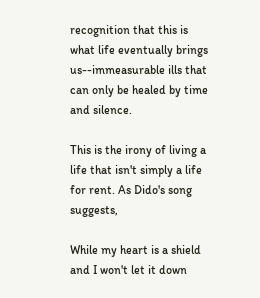recognition that this is what life eventually brings us--immeasurable ills that can only be healed by time and silence.

This is the irony of living a life that isn't simply a life for rent. As Dido's song suggests,

While my heart is a shield and I won't let it down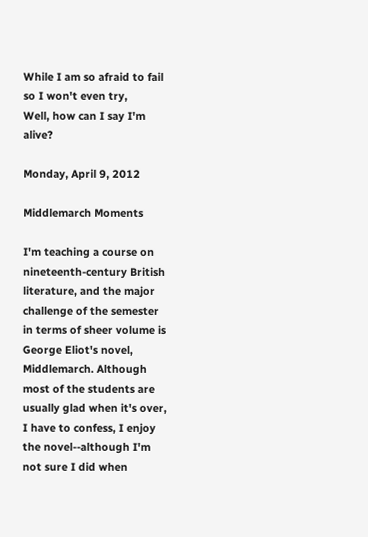While I am so afraid to fail so I won't even try,
Well, how can I say I'm alive?

Monday, April 9, 2012

Middlemarch Moments

I'm teaching a course on nineteenth-century British literature, and the major challenge of the semester in terms of sheer volume is George Eliot's novel, Middlemarch. Although most of the students are usually glad when it's over, I have to confess, I enjoy the novel--although I'm not sure I did when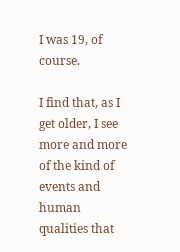I was 19, of course.

I find that, as I get older, I see more and more of the kind of events and human qualities that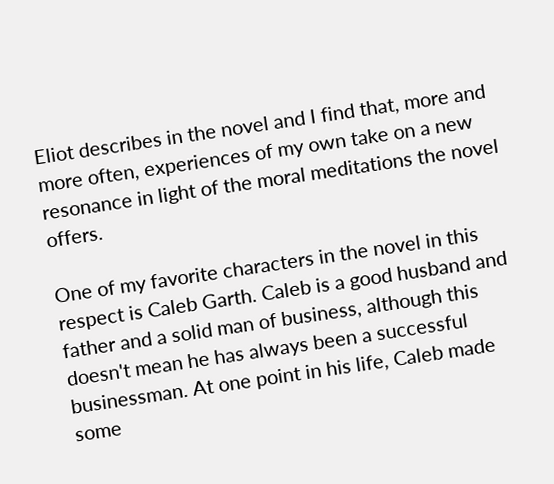Eliot describes in the novel and I find that, more and more often, experiences of my own take on a new resonance in light of the moral meditations the novel offers.

One of my favorite characters in the novel in this respect is Caleb Garth. Caleb is a good husband and father and a solid man of business, although this doesn't mean he has always been a successful businessman. At one point in his life, Caleb made some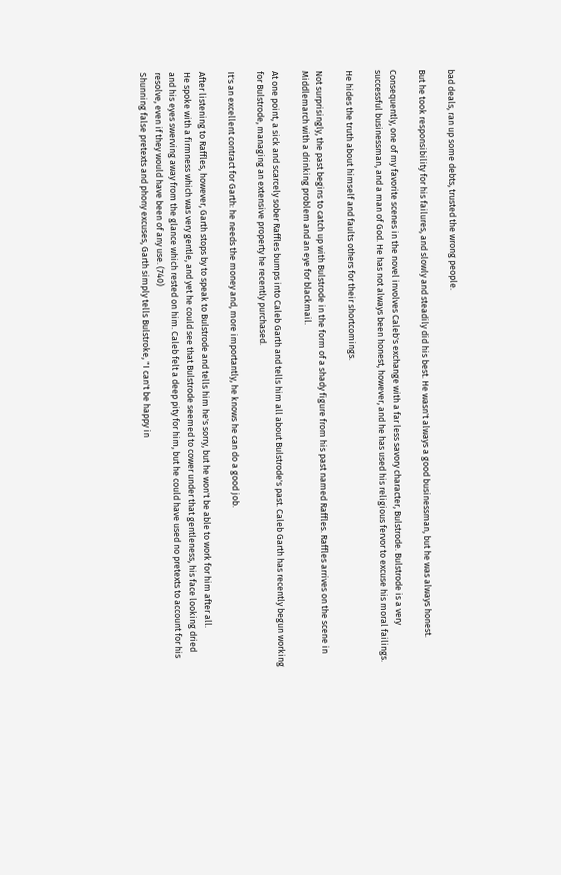bad deals, ran up some debts, trusted the wrong people.

But he took responsibility for his failures, and slowly and steadily did his best. He wasn't always a good businessman, but he was always honest.

Consequently, one of my favorite scenes in the novel involves Caleb's exchange with a far less savory character, Bulstrode. Bulstrode is a very successful businessman, and a man of God. He has not always been honest, however, and he has used his religious fervor to excuse his moral failings.

He hides the truth about himself and faults others for their shortcomings.

Not surprisingly, the past begins to catch up with Bulstrode in the form of a shady figure from his past named Raffles. Raffles arrives on the scene in Middlemarch with a drinking problem and an eye for blackmail.

At one point, a sick and scarcely sober Raffles bumps into Caleb Garth and tells him all about Bulstrode's past. Caleb Garth has recently begun working for Bulstrode, managing an extensive property he recently purchased.

It's an excellent contract for Garth: he needs the money and, more importantly, he knows he can do a good job.

After listening to Raffles, however, Garth stops by to speak to Bulstrode and tells him he's sorry, but he won't be able to work for him after all.
He spoke with a firmness which was very gentle, and yet he could see that Bulstrode seemed to cower under that gentleness, his face looking dried and his eyes swerving away from the glance which rested on him. Caleb felt a deep pity for him, but he could have used no pretexts to account for his resolve, even if they would have been of any use. (740)
Shunning false pretexts and phony excuses, Garth simply tells Bulstroke, "I can't be happy in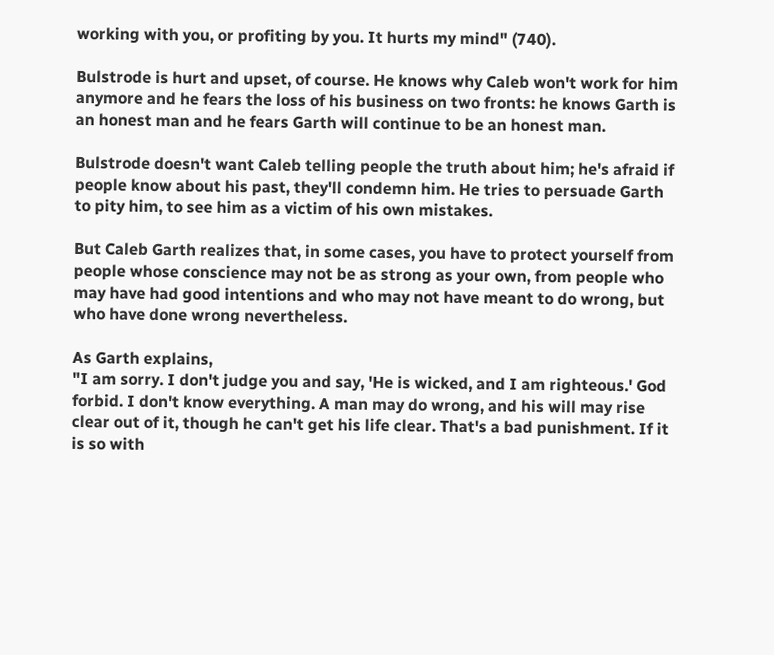working with you, or profiting by you. It hurts my mind" (740).

Bulstrode is hurt and upset, of course. He knows why Caleb won't work for him anymore and he fears the loss of his business on two fronts: he knows Garth is an honest man and he fears Garth will continue to be an honest man.

Bulstrode doesn't want Caleb telling people the truth about him; he's afraid if people know about his past, they'll condemn him. He tries to persuade Garth to pity him, to see him as a victim of his own mistakes.

But Caleb Garth realizes that, in some cases, you have to protect yourself from people whose conscience may not be as strong as your own, from people who may have had good intentions and who may not have meant to do wrong, but who have done wrong nevertheless.

As Garth explains,
"I am sorry. I don't judge you and say, 'He is wicked, and I am righteous.' God forbid. I don't know everything. A man may do wrong, and his will may rise clear out of it, though he can't get his life clear. That's a bad punishment. If it is so with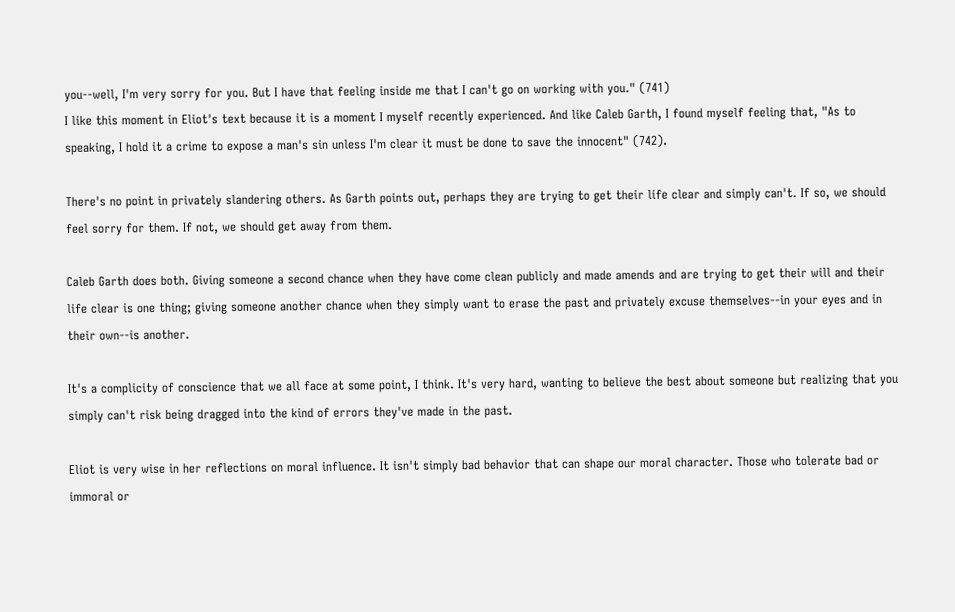you--well, I'm very sorry for you. But I have that feeling inside me that I can't go on working with you." (741)
I like this moment in Eliot's text because it is a moment I myself recently experienced. And like Caleb Garth, I found myself feeling that, "As to speaking, I hold it a crime to expose a man's sin unless I'm clear it must be done to save the innocent" (742).

There's no point in privately slandering others. As Garth points out, perhaps they are trying to get their life clear and simply can't. If so, we should feel sorry for them. If not, we should get away from them.

Caleb Garth does both. Giving someone a second chance when they have come clean publicly and made amends and are trying to get their will and their life clear is one thing; giving someone another chance when they simply want to erase the past and privately excuse themselves--in your eyes and in their own--is another.

It's a complicity of conscience that we all face at some point, I think. It's very hard, wanting to believe the best about someone but realizing that you simply can't risk being dragged into the kind of errors they've made in the past.

Eliot is very wise in her reflections on moral influence. It isn't simply bad behavior that can shape our moral character. Those who tolerate bad or immoral or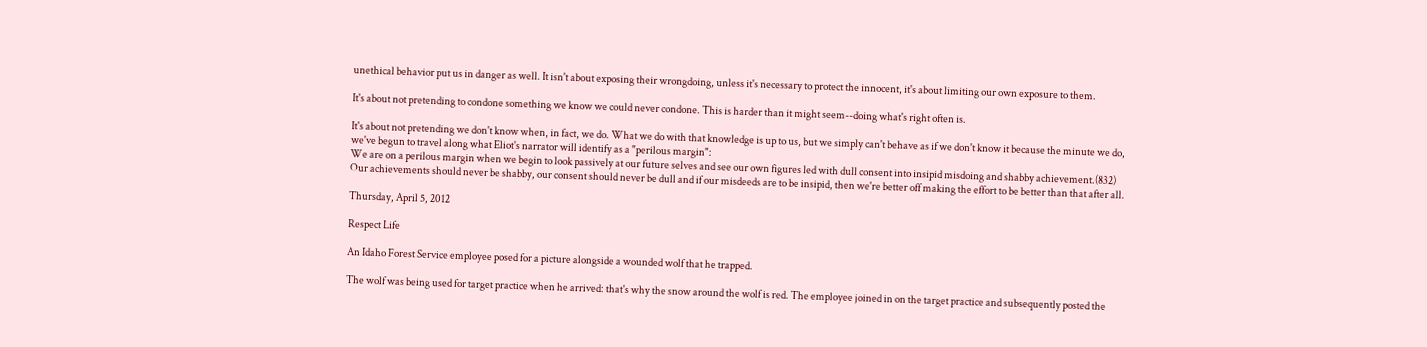unethical behavior put us in danger as well. It isn't about exposing their wrongdoing, unless it's necessary to protect the innocent, it's about limiting our own exposure to them.

It's about not pretending to condone something we know we could never condone. This is harder than it might seem--doing what's right often is.

It's about not pretending we don't know when, in fact, we do. What we do with that knowledge is up to us, but we simply can't behave as if we don't know it because the minute we do, we've begun to travel along what Eliot's narrator will identify as a "perilous margin":
We are on a perilous margin when we begin to look passively at our future selves and see our own figures led with dull consent into insipid misdoing and shabby achievement.(832)
Our achievements should never be shabby, our consent should never be dull and if our misdeeds are to be insipid, then we're better off making the effort to be better than that after all.

Thursday, April 5, 2012

Respect Life

An Idaho Forest Service employee posed for a picture alongside a wounded wolf that he trapped.

The wolf was being used for target practice when he arrived: that's why the snow around the wolf is red. The employee joined in on the target practice and subsequently posted the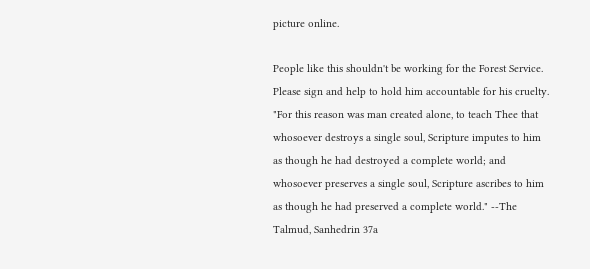picture online.

People like this shouldn't be working for the Forest Service. Please sign and help to hold him accountable for his cruelty.
"For this reason was man created alone, to teach Thee that whosoever destroys a single soul, Scripture imputes to him as though he had destroyed a complete world; and whosoever preserves a single soul, Scripture ascribes to him as though he had preserved a complete world." --The Talmud, Sanhedrin 37a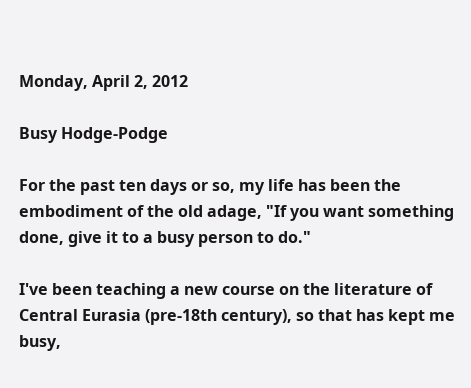Monday, April 2, 2012

Busy Hodge-Podge

For the past ten days or so, my life has been the embodiment of the old adage, "If you want something done, give it to a busy person to do."

I've been teaching a new course on the literature of Central Eurasia (pre-18th century), so that has kept me busy,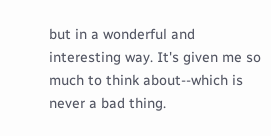but in a wonderful and interesting way. It's given me so much to think about--which is never a bad thing.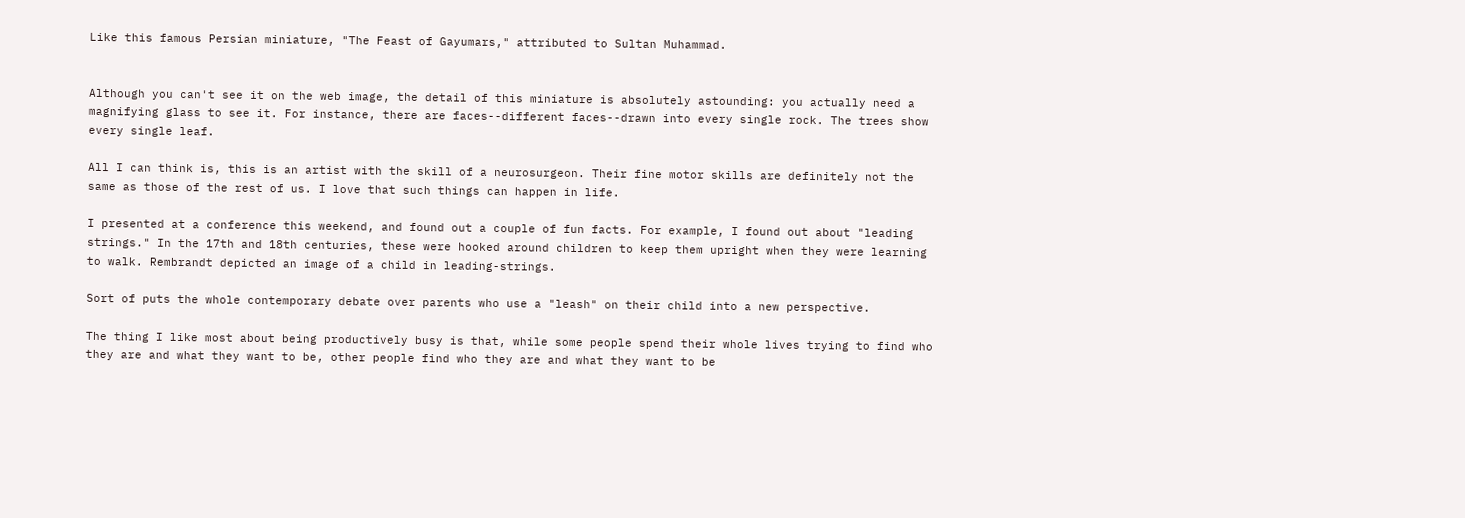Like this famous Persian miniature, "The Feast of Gayumars," attributed to Sultan Muhammad.


Although you can't see it on the web image, the detail of this miniature is absolutely astounding: you actually need a magnifying glass to see it. For instance, there are faces--different faces--drawn into every single rock. The trees show every single leaf.

All I can think is, this is an artist with the skill of a neurosurgeon. Their fine motor skills are definitely not the same as those of the rest of us. I love that such things can happen in life.

I presented at a conference this weekend, and found out a couple of fun facts. For example, I found out about "leading strings." In the 17th and 18th centuries, these were hooked around children to keep them upright when they were learning to walk. Rembrandt depicted an image of a child in leading-strings.

Sort of puts the whole contemporary debate over parents who use a "leash" on their child into a new perspective.

The thing I like most about being productively busy is that, while some people spend their whole lives trying to find who they are and what they want to be, other people find who they are and what they want to be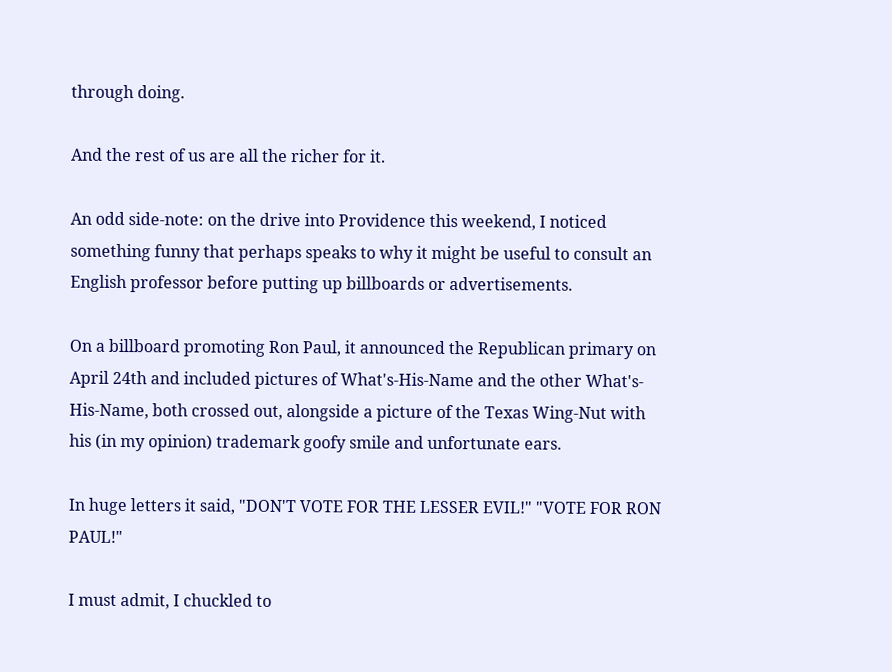through doing.

And the rest of us are all the richer for it.

An odd side-note: on the drive into Providence this weekend, I noticed something funny that perhaps speaks to why it might be useful to consult an English professor before putting up billboards or advertisements.

On a billboard promoting Ron Paul, it announced the Republican primary on April 24th and included pictures of What's-His-Name and the other What's-His-Name, both crossed out, alongside a picture of the Texas Wing-Nut with his (in my opinion) trademark goofy smile and unfortunate ears.

In huge letters it said, "DON'T VOTE FOR THE LESSER EVIL!" "VOTE FOR RON PAUL!"

I must admit, I chuckled to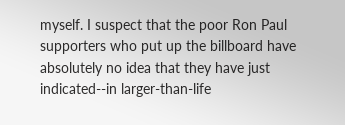myself. I suspect that the poor Ron Paul supporters who put up the billboard have absolutely no idea that they have just indicated--in larger-than-life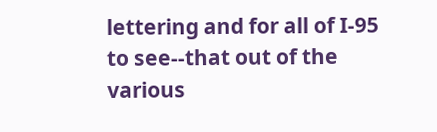lettering and for all of I-95 to see--that out of the various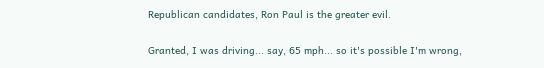Republican candidates, Ron Paul is the greater evil.

Granted, I was driving... say, 65 mph... so it's possible I'm wrong,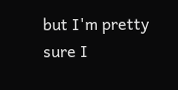but I'm pretty sure I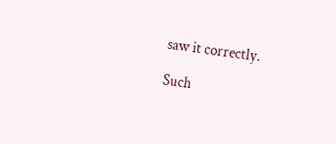saw it correctly.

Such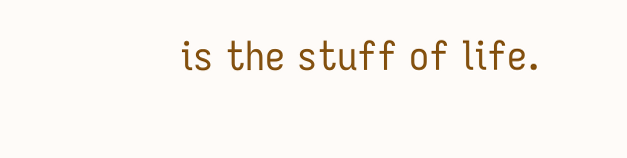is the stuff of life.